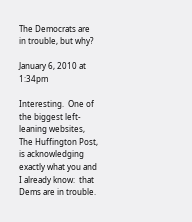The Democrats are in trouble, but why?

January 6, 2010 at 1:34pm

Interesting.  One of the biggest left-leaning websites, The Huffington Post, is acknowledging exactly what you and I already know:  that Dems are in trouble.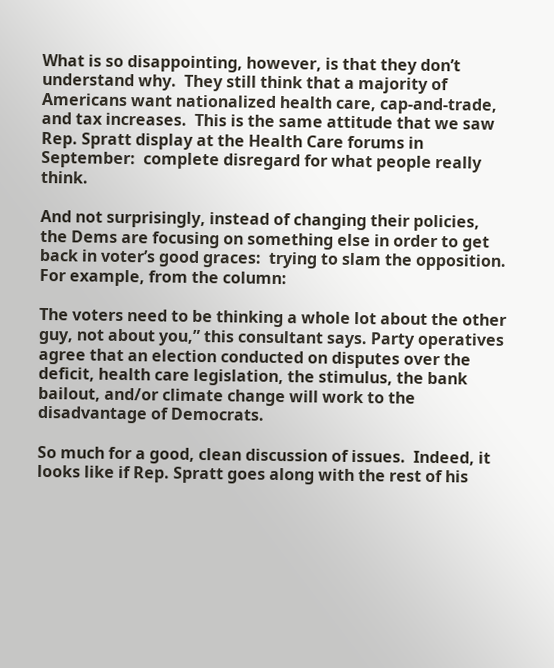What is so disappointing, however, is that they don’t understand why.  They still think that a majority of Americans want nationalized health care, cap-and-trade, and tax increases.  This is the same attitude that we saw Rep. Spratt display at the Health Care forums in September:  complete disregard for what people really think.

And not surprisingly, instead of changing their policies, the Dems are focusing on something else in order to get back in voter’s good graces:  trying to slam the opposition.  For example, from the column:

The voters need to be thinking a whole lot about the other guy, not about you,” this consultant says. Party operatives agree that an election conducted on disputes over the deficit, health care legislation, the stimulus, the bank bailout, and/or climate change will work to the disadvantage of Democrats.

So much for a good, clean discussion of issues.  Indeed, it looks like if Rep. Spratt goes along with the rest of his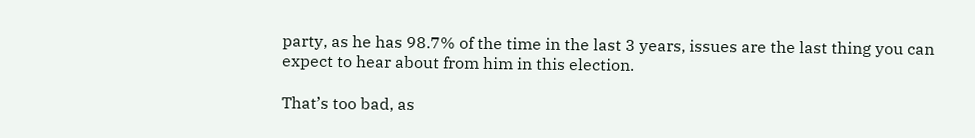party, as he has 98.7% of the time in the last 3 years, issues are the last thing you can expect to hear about from him in this election.

That’s too bad, as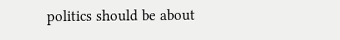politics should be about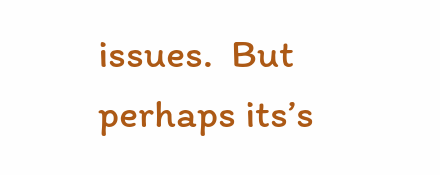issues.  But perhaps its’s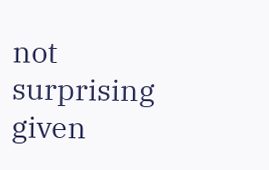not surprising given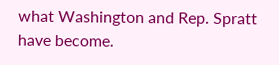what Washington and Rep. Spratt have become.